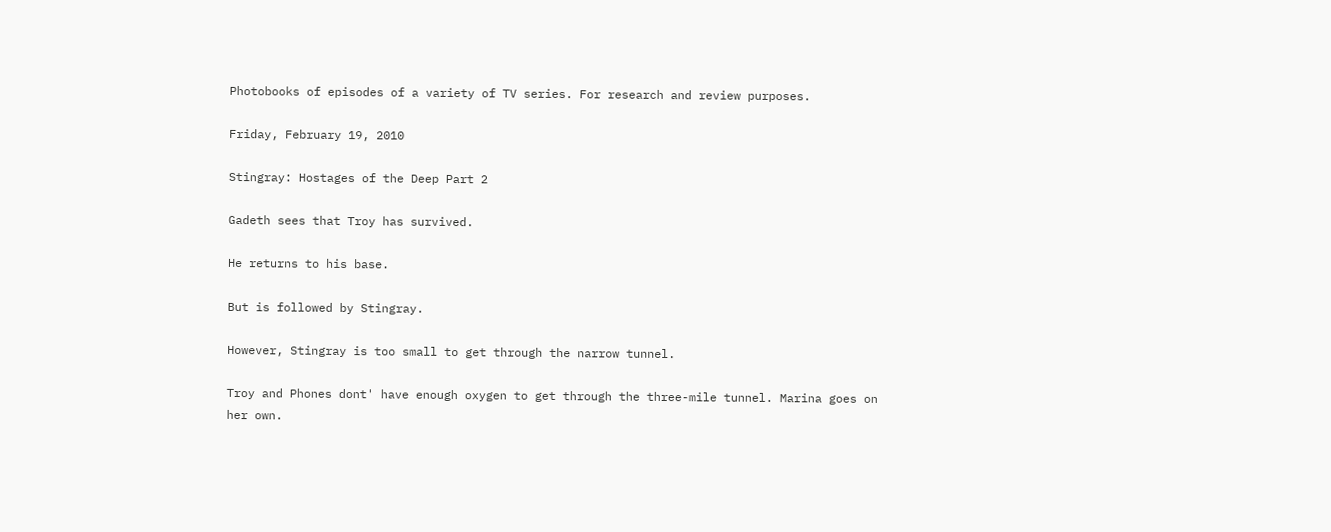Photobooks of episodes of a variety of TV series. For research and review purposes.

Friday, February 19, 2010

Stingray: Hostages of the Deep Part 2

Gadeth sees that Troy has survived.

He returns to his base.

But is followed by Stingray.

However, Stingray is too small to get through the narrow tunnel.

Troy and Phones dont' have enough oxygen to get through the three-mile tunnel. Marina goes on her own.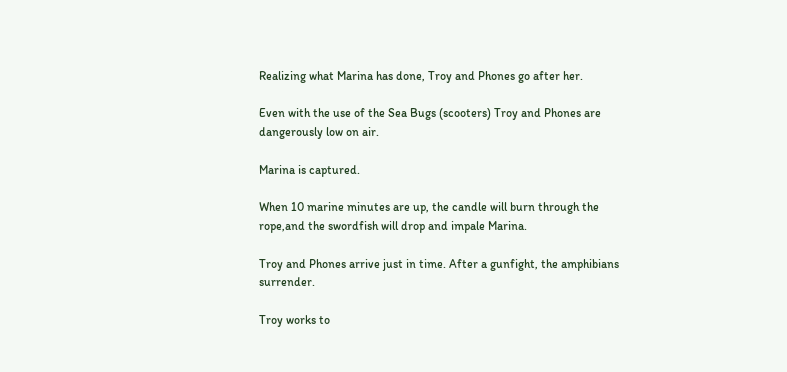Realizing what Marina has done, Troy and Phones go after her.

Even with the use of the Sea Bugs (scooters) Troy and Phones are dangerously low on air.

Marina is captured.

When 10 marine minutes are up, the candle will burn through the rope,and the swordfish will drop and impale Marina.

Troy and Phones arrive just in time. After a gunfight, the amphibians surrender.

Troy works to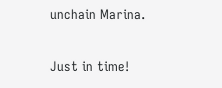unchain Marina.

Just in time!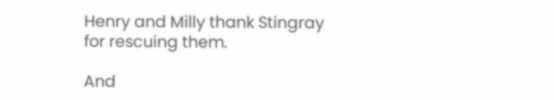Henry and Milly thank Stingray for rescuing them.

And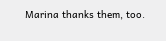Marina thanks them, too.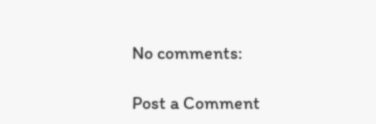No comments:

Post a Comment